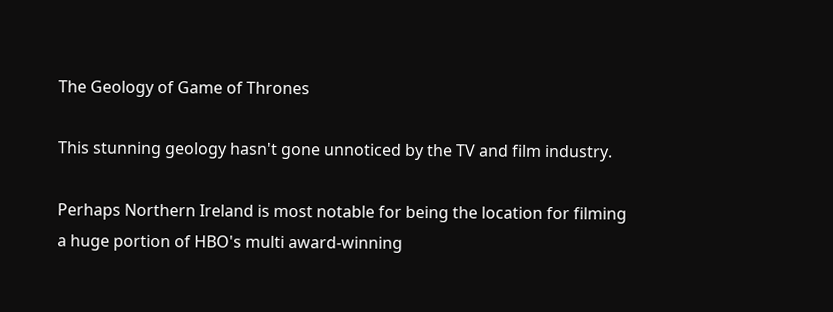The Geology of Game of Thrones

This stunning geology hasn't gone unnoticed by the TV and film industry.

Perhaps Northern Ireland is most notable for being the location for filming a huge portion of HBO's multi award-winning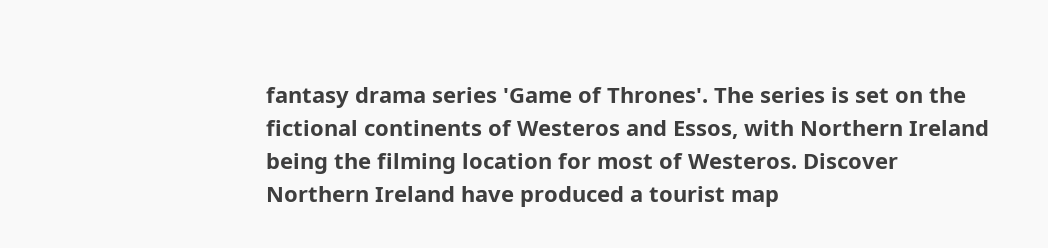fantasy drama series 'Game of Thrones'. The series is set on the fictional continents of Westeros and Essos, with Northern Ireland being the filming location for most of Westeros. Discover Northern Ireland have produced a tourist map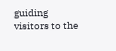guiding visitors to the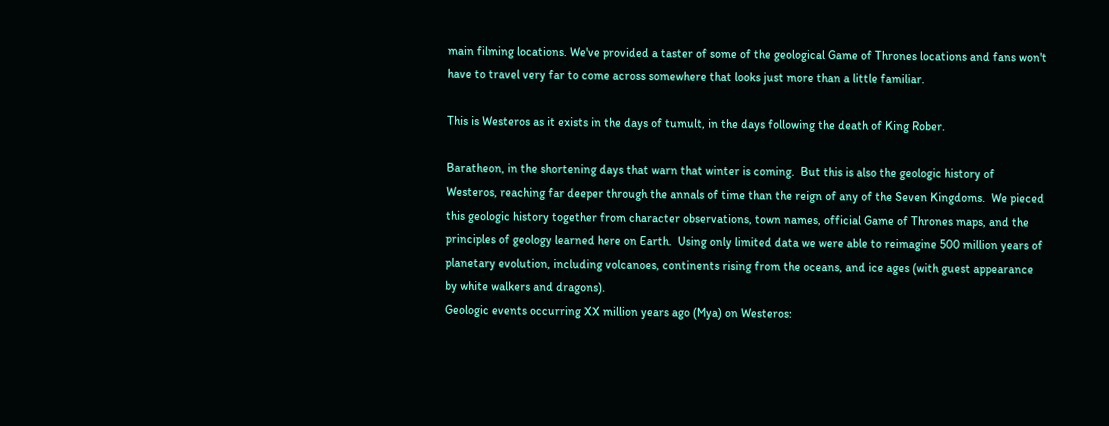main filming locations. We've provided a taster of some of the geological Game of Thrones locations and fans won't have to travel very far to come across somewhere that looks just more than a little familiar.

This is Westeros as it exists in the days of tumult, in the days following the death of King Rober.

Baratheon, in the shortening days that warn that winter is coming.  But this is also the geologic history of Westeros, reaching far deeper through the annals of time than the reign of any of the Seven Kingdoms.  We pieced this geologic history together from character observations, town names, official Game of Thrones maps, and the principles of geology learned here on Earth.  Using only limited data we were able to reimagine 500 million years of planetary evolution, including volcanoes, continents rising from the oceans, and ice ages (with guest appearance by white walkers and dragons).
Geologic events occurring XX million years ago (Mya) on Westeros: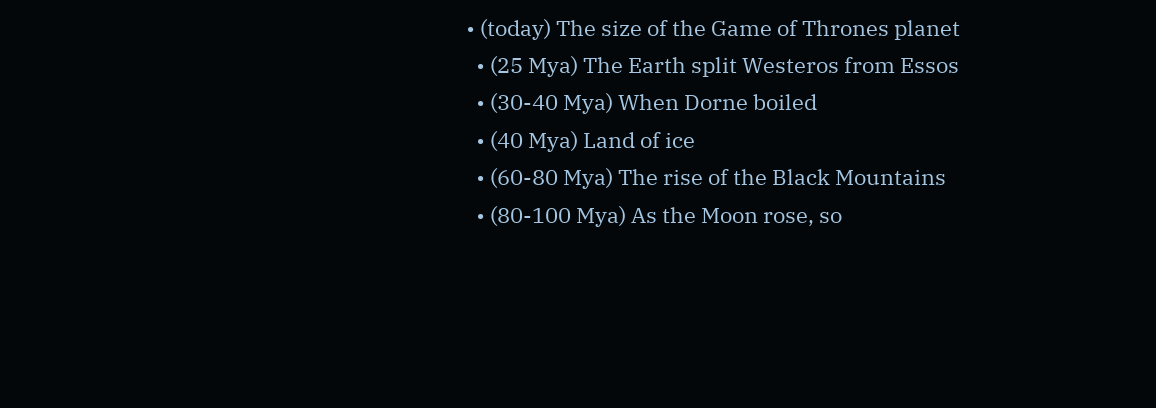• (today) The size of the Game of Thrones planet
  • (25 Mya) The Earth split Westeros from Essos
  • (30-40 Mya) When Dorne boiled
  • (40 Mya) Land of ice
  • (60-80 Mya) The rise of the Black Mountains
  • (80-100 Mya) As the Moon rose, so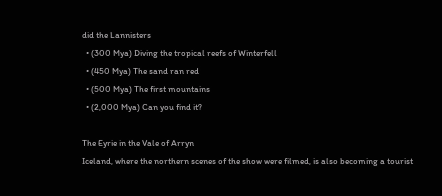did the Lannisters
  • (300 Mya) Diving the tropical reefs of Winterfell
  • (450 Mya) The sand ran red
  • (500 Mya) The first mountains
  • (2,000 Mya) Can you find it?

The Eyrie in the Vale of Arryn
Iceland, where the northern scenes of the show were filmed, is also becoming a tourist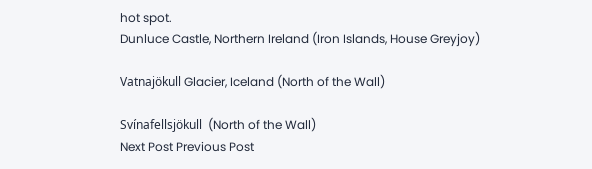hot spot.
Dunluce Castle, Northern Ireland (Iron Islands, House Greyjoy)

Vatnajökull Glacier, Iceland (North of the Wall)

Svínafellsjökull  (North of the Wall)
Next Post Previous Post